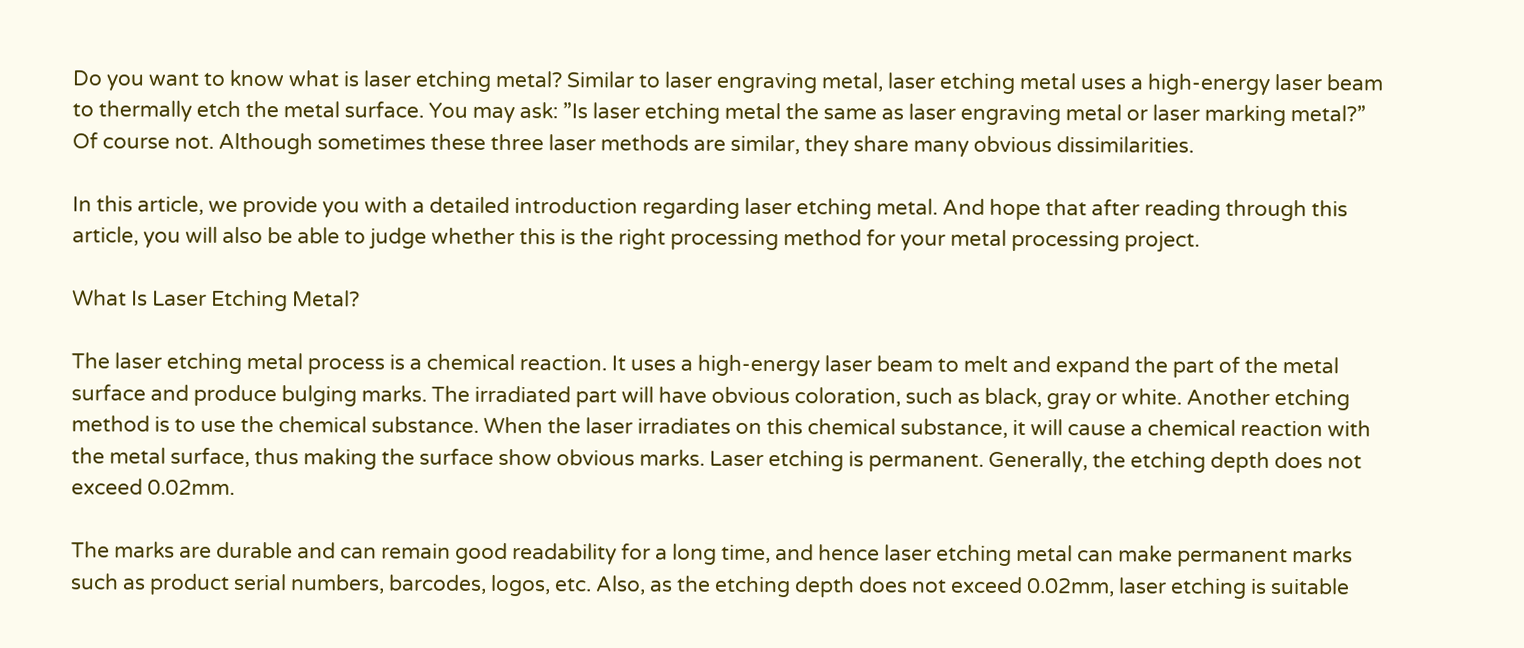Do you want to know what is laser etching metal? Similar to laser engraving metal, laser etching metal uses a high-energy laser beam to thermally etch the metal surface. You may ask: ”Is laser etching metal the same as laser engraving metal or laser marking metal?” Of course not. Although sometimes these three laser methods are similar, they share many obvious dissimilarities.

In this article, we provide you with a detailed introduction regarding laser etching metal. And hope that after reading through this article, you will also be able to judge whether this is the right processing method for your metal processing project.

What Is Laser Etching Metal?

The laser etching metal process is a chemical reaction. It uses a high-energy laser beam to melt and expand the part of the metal surface and produce bulging marks. The irradiated part will have obvious coloration, such as black, gray or white. Another etching method is to use the chemical substance. When the laser irradiates on this chemical substance, it will cause a chemical reaction with the metal surface, thus making the surface show obvious marks. Laser etching is permanent. Generally, the etching depth does not exceed 0.02mm.

The marks are durable and can remain good readability for a long time, and hence laser etching metal can make permanent marks such as product serial numbers, barcodes, logos, etc. Also, as the etching depth does not exceed 0.02mm, laser etching is suitable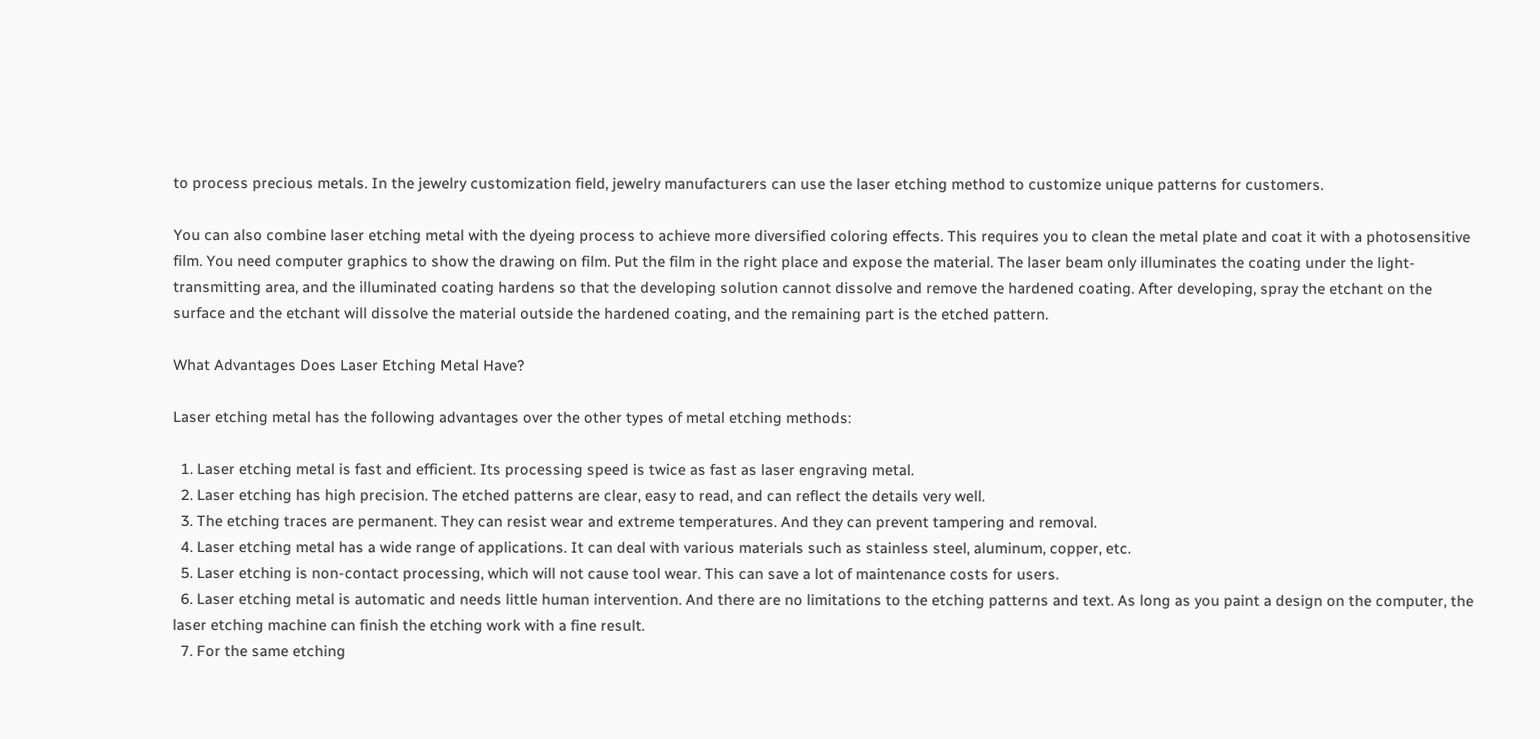to process precious metals. In the jewelry customization field, jewelry manufacturers can use the laser etching method to customize unique patterns for customers.

You can also combine laser etching metal with the dyeing process to achieve more diversified coloring effects. This requires you to clean the metal plate and coat it with a photosensitive film. You need computer graphics to show the drawing on film. Put the film in the right place and expose the material. The laser beam only illuminates the coating under the light-transmitting area, and the illuminated coating hardens so that the developing solution cannot dissolve and remove the hardened coating. After developing, spray the etchant on the surface and the etchant will dissolve the material outside the hardened coating, and the remaining part is the etched pattern.

What Advantages Does Laser Etching Metal Have?

Laser etching metal has the following advantages over the other types of metal etching methods:

  1. Laser etching metal is fast and efficient. Its processing speed is twice as fast as laser engraving metal.
  2. Laser etching has high precision. The etched patterns are clear, easy to read, and can reflect the details very well.
  3. The etching traces are permanent. They can resist wear and extreme temperatures. And they can prevent tampering and removal.
  4. Laser etching metal has a wide range of applications. It can deal with various materials such as stainless steel, aluminum, copper, etc.
  5. Laser etching is non-contact processing, which will not cause tool wear. This can save a lot of maintenance costs for users.
  6. Laser etching metal is automatic and needs little human intervention. And there are no limitations to the etching patterns and text. As long as you paint a design on the computer, the laser etching machine can finish the etching work with a fine result.
  7. For the same etching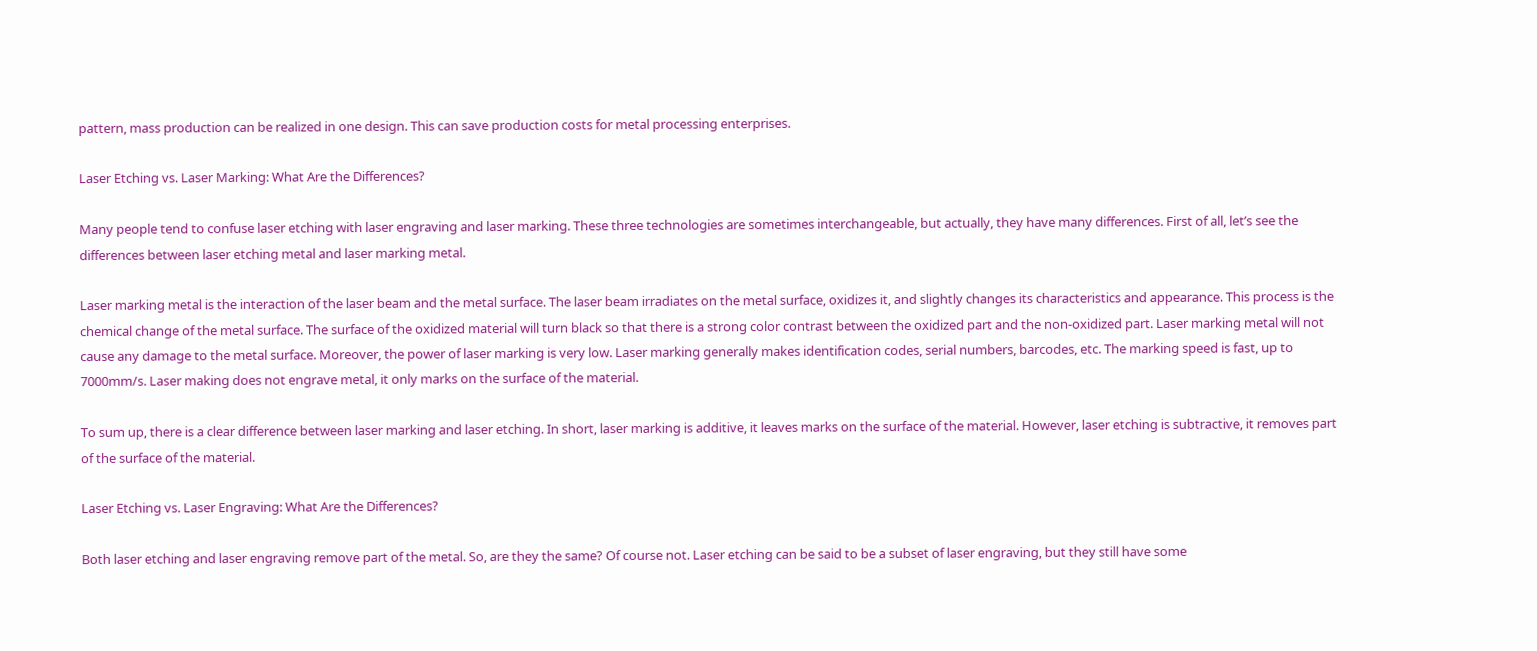pattern, mass production can be realized in one design. This can save production costs for metal processing enterprises.

Laser Etching vs. Laser Marking: What Are the Differences?

Many people tend to confuse laser etching with laser engraving and laser marking. These three technologies are sometimes interchangeable, but actually, they have many differences. First of all, let’s see the differences between laser etching metal and laser marking metal.

Laser marking metal is the interaction of the laser beam and the metal surface. The laser beam irradiates on the metal surface, oxidizes it, and slightly changes its characteristics and appearance. This process is the chemical change of the metal surface. The surface of the oxidized material will turn black so that there is a strong color contrast between the oxidized part and the non-oxidized part. Laser marking metal will not cause any damage to the metal surface. Moreover, the power of laser marking is very low. Laser marking generally makes identification codes, serial numbers, barcodes, etc. The marking speed is fast, up to 7000mm/s. Laser making does not engrave metal, it only marks on the surface of the material.

To sum up, there is a clear difference between laser marking and laser etching. In short, laser marking is additive, it leaves marks on the surface of the material. However, laser etching is subtractive, it removes part of the surface of the material.

Laser Etching vs. Laser Engraving: What Are the Differences?

Both laser etching and laser engraving remove part of the metal. So, are they the same? Of course not. Laser etching can be said to be a subset of laser engraving, but they still have some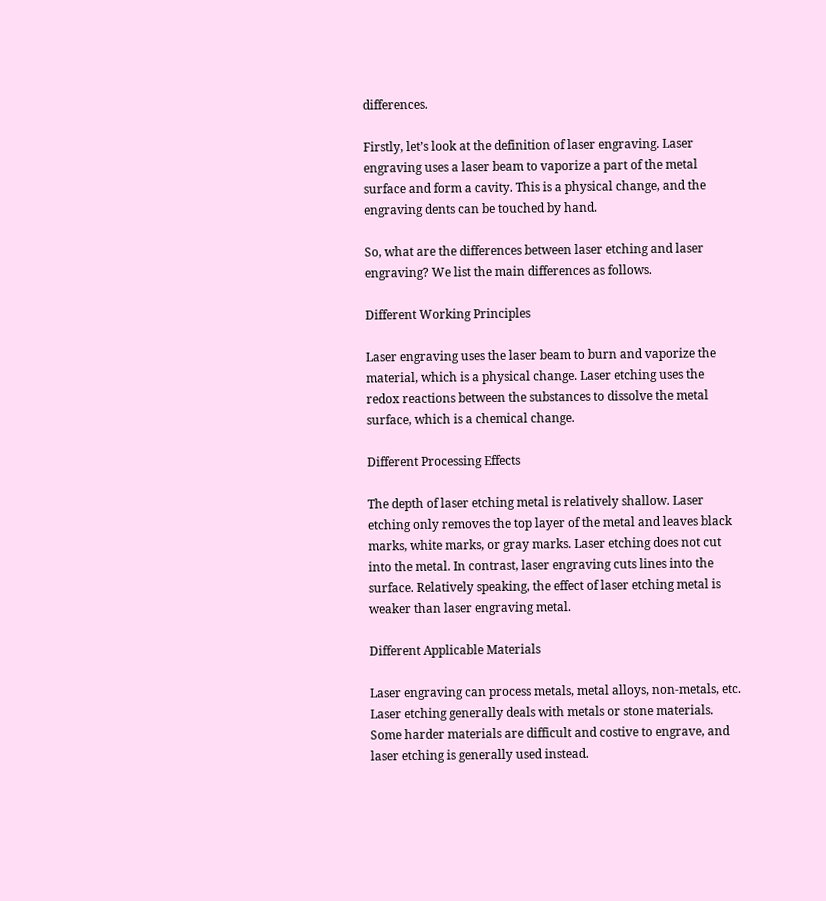differences.

Firstly, let’s look at the definition of laser engraving. Laser engraving uses a laser beam to vaporize a part of the metal surface and form a cavity. This is a physical change, and the engraving dents can be touched by hand.

So, what are the differences between laser etching and laser engraving? We list the main differences as follows.

Different Working Principles

Laser engraving uses the laser beam to burn and vaporize the material, which is a physical change. Laser etching uses the redox reactions between the substances to dissolve the metal surface, which is a chemical change.

Different Processing Effects

The depth of laser etching metal is relatively shallow. Laser etching only removes the top layer of the metal and leaves black marks, white marks, or gray marks. Laser etching does not cut into the metal. In contrast, laser engraving cuts lines into the surface. Relatively speaking, the effect of laser etching metal is weaker than laser engraving metal.

Different Applicable Materials

Laser engraving can process metals, metal alloys, non-metals, etc. Laser etching generally deals with metals or stone materials. Some harder materials are difficult and costive to engrave, and laser etching is generally used instead.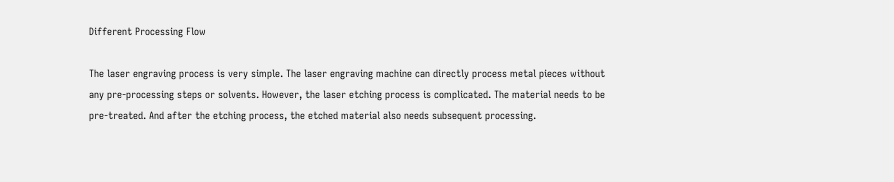Different Processing Flow

The laser engraving process is very simple. The laser engraving machine can directly process metal pieces without any pre-processing steps or solvents. However, the laser etching process is complicated. The material needs to be pre-treated. And after the etching process, the etched material also needs subsequent processing.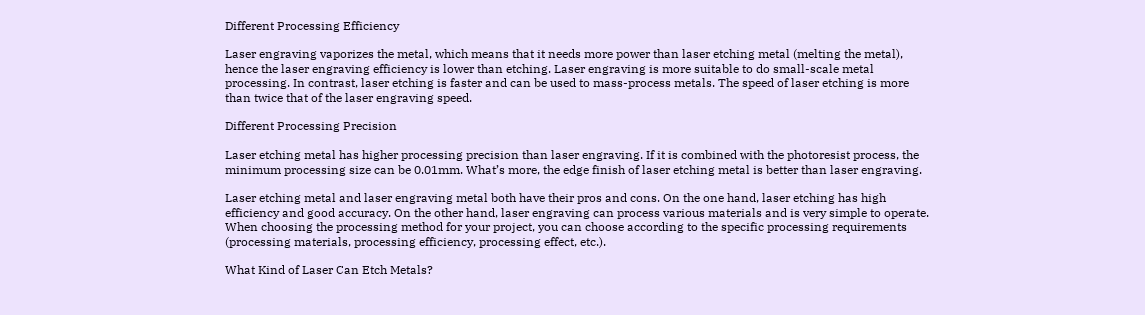Different Processing Efficiency

Laser engraving vaporizes the metal, which means that it needs more power than laser etching metal (melting the metal), hence the laser engraving efficiency is lower than etching. Laser engraving is more suitable to do small-scale metal processing. In contrast, laser etching is faster and can be used to mass-process metals. The speed of laser etching is more than twice that of the laser engraving speed.

Different Processing Precision

Laser etching metal has higher processing precision than laser engraving. If it is combined with the photoresist process, the minimum processing size can be 0.01mm. What’s more, the edge finish of laser etching metal is better than laser engraving.

Laser etching metal and laser engraving metal both have their pros and cons. On the one hand, laser etching has high efficiency and good accuracy. On the other hand, laser engraving can process various materials and is very simple to operate. When choosing the processing method for your project, you can choose according to the specific processing requirements (processing materials, processing efficiency, processing effect, etc.).

What Kind of Laser Can Etch Metals?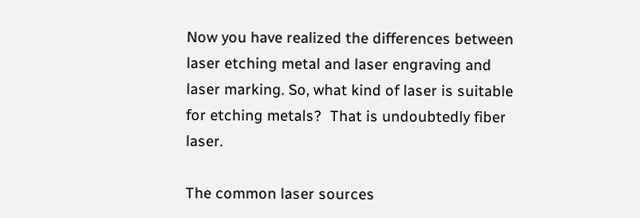Now you have realized the differences between laser etching metal and laser engraving and laser marking. So, what kind of laser is suitable for etching metals?  That is undoubtedly fiber laser.

The common laser sources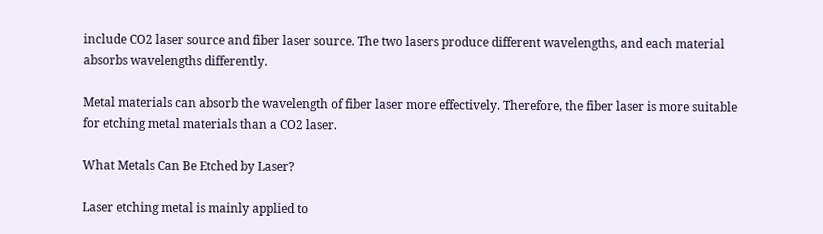include CO2 laser source and fiber laser source. The two lasers produce different wavelengths, and each material absorbs wavelengths differently.

Metal materials can absorb the wavelength of fiber laser more effectively. Therefore, the fiber laser is more suitable for etching metal materials than a CO2 laser.

What Metals Can Be Etched by Laser?

Laser etching metal is mainly applied to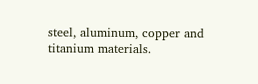steel, aluminum, copper and titanium materials.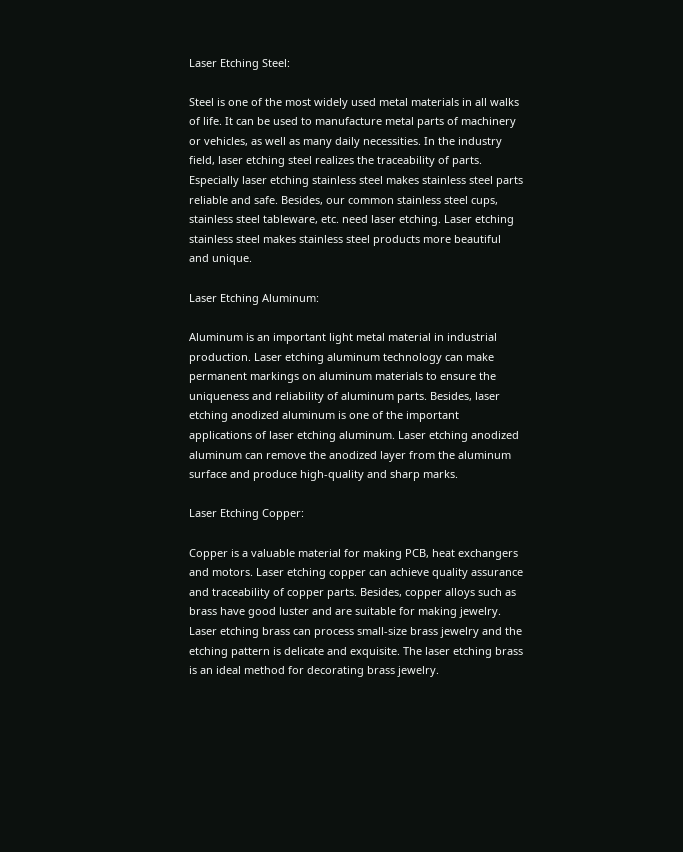Laser Etching Steel:

Steel is one of the most widely used metal materials in all walks of life. It can be used to manufacture metal parts of machinery or vehicles, as well as many daily necessities. In the industry field, laser etching steel realizes the traceability of parts. Especially laser etching stainless steel makes stainless steel parts reliable and safe. Besides, our common stainless steel cups, stainless steel tableware, etc. need laser etching. Laser etching stainless steel makes stainless steel products more beautiful and unique.

Laser Etching Aluminum:

Aluminum is an important light metal material in industrial production. Laser etching aluminum technology can make permanent markings on aluminum materials to ensure the uniqueness and reliability of aluminum parts. Besides, laser etching anodized aluminum is one of the important applications of laser etching aluminum. Laser etching anodized aluminum can remove the anodized layer from the aluminum surface and produce high-quality and sharp marks.

Laser Etching Copper:

Copper is a valuable material for making PCB, heat exchangers and motors. Laser etching copper can achieve quality assurance and traceability of copper parts. Besides, copper alloys such as brass have good luster and are suitable for making jewelry. Laser etching brass can process small-size brass jewelry and the etching pattern is delicate and exquisite. The laser etching brass is an ideal method for decorating brass jewelry.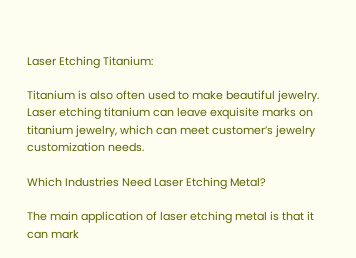Laser Etching Titanium:

Titanium is also often used to make beautiful jewelry. Laser etching titanium can leave exquisite marks on titanium jewelry, which can meet customer’s jewelry customization needs.

Which Industries Need Laser Etching Metal?

The main application of laser etching metal is that it can mark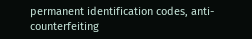permanent identification codes, anti-counterfeiting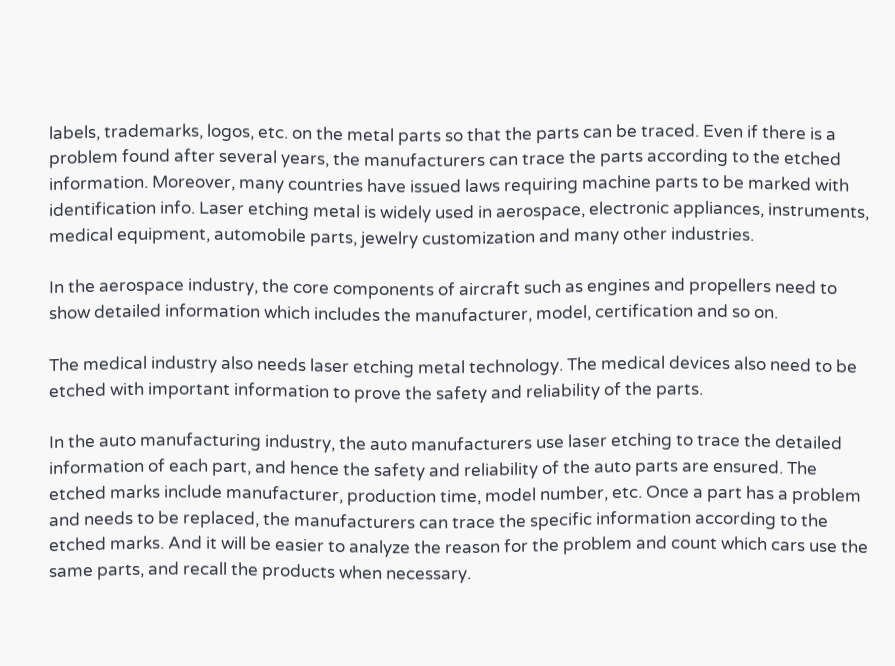labels, trademarks, logos, etc. on the metal parts so that the parts can be traced. Even if there is a problem found after several years, the manufacturers can trace the parts according to the etched information. Moreover, many countries have issued laws requiring machine parts to be marked with identification info. Laser etching metal is widely used in aerospace, electronic appliances, instruments, medical equipment, automobile parts, jewelry customization and many other industries.

In the aerospace industry, the core components of aircraft such as engines and propellers need to show detailed information which includes the manufacturer, model, certification and so on.

The medical industry also needs laser etching metal technology. The medical devices also need to be etched with important information to prove the safety and reliability of the parts.

In the auto manufacturing industry, the auto manufacturers use laser etching to trace the detailed information of each part, and hence the safety and reliability of the auto parts are ensured. The etched marks include manufacturer, production time, model number, etc. Once a part has a problem and needs to be replaced, the manufacturers can trace the specific information according to the etched marks. And it will be easier to analyze the reason for the problem and count which cars use the same parts, and recall the products when necessary.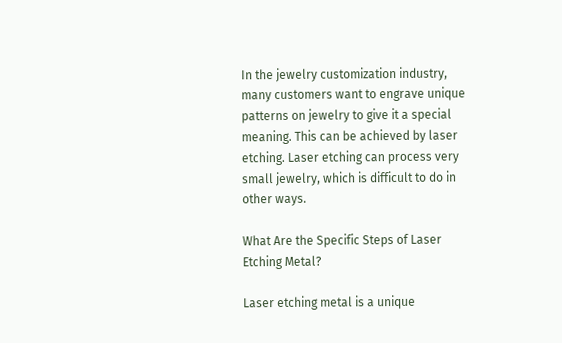In the jewelry customization industry, many customers want to engrave unique patterns on jewelry to give it a special meaning. This can be achieved by laser etching. Laser etching can process very small jewelry, which is difficult to do in other ways.

What Are the Specific Steps of Laser Etching Metal?

Laser etching metal is a unique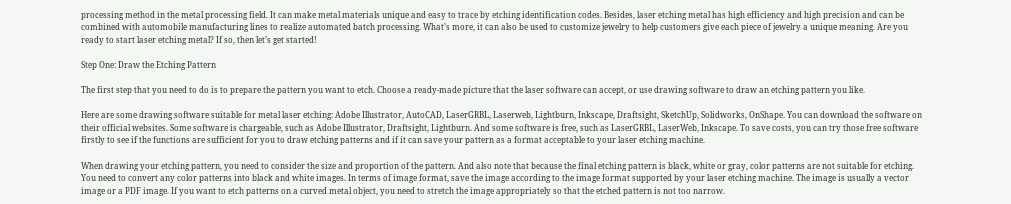processing method in the metal processing field. It can make metal materials unique and easy to trace by etching identification codes. Besides, laser etching metal has high efficiency and high precision and can be combined with automobile manufacturing lines to realize automated batch processing. What’s more, it can also be used to customize jewelry to help customers give each piece of jewelry a unique meaning. Are you ready to start laser etching metal? If so, then let’s get started!

Step One: Draw the Etching Pattern

The first step that you need to do is to prepare the pattern you want to etch. Choose a ready-made picture that the laser software can accept, or use drawing software to draw an etching pattern you like.

Here are some drawing software suitable for metal laser etching: Adobe Illustrator, AutoCAD, LaserGRBL, Laserweb, Lightburn, Inkscape, Draftsight, SketchUp, Solidworks, OnShape. You can download the software on their official websites. Some software is chargeable, such as Adobe Illustrator, Draftsight, Lightburn. And some software is free, such as LaserGRBL, LaserWeb, Inkscape. To save costs, you can try those free software firstly to see if the functions are sufficient for you to draw etching patterns and if it can save your pattern as a format acceptable to your laser etching machine.

When drawing your etching pattern, you need to consider the size and proportion of the pattern. And also note that because the final etching pattern is black, white or gray, color patterns are not suitable for etching. You need to convert any color patterns into black and white images. In terms of image format, save the image according to the image format supported by your laser etching machine. The image is usually a vector image or a PDF image. If you want to etch patterns on a curved metal object, you need to stretch the image appropriately so that the etched pattern is not too narrow.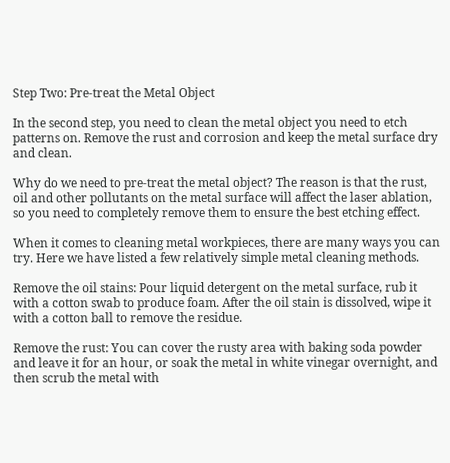Step Two: Pre-treat the Metal Object

In the second step, you need to clean the metal object you need to etch patterns on. Remove the rust and corrosion and keep the metal surface dry and clean.

Why do we need to pre-treat the metal object? The reason is that the rust, oil and other pollutants on the metal surface will affect the laser ablation, so you need to completely remove them to ensure the best etching effect.

When it comes to cleaning metal workpieces, there are many ways you can try. Here we have listed a few relatively simple metal cleaning methods.

Remove the oil stains: Pour liquid detergent on the metal surface, rub it with a cotton swab to produce foam. After the oil stain is dissolved, wipe it with a cotton ball to remove the residue.

Remove the rust: You can cover the rusty area with baking soda powder and leave it for an hour, or soak the metal in white vinegar overnight, and then scrub the metal with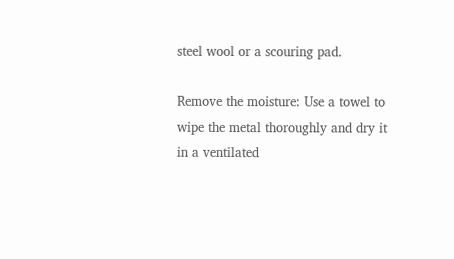steel wool or a scouring pad.

Remove the moisture: Use a towel to wipe the metal thoroughly and dry it in a ventilated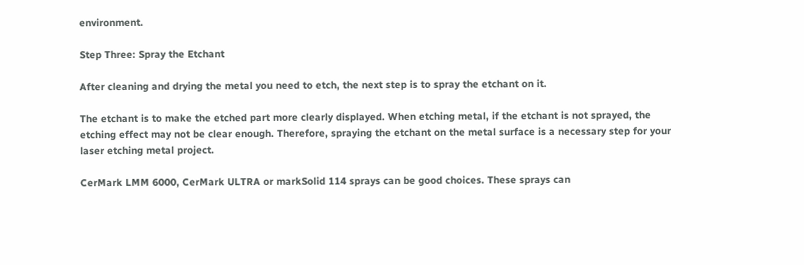environment.

Step Three: Spray the Etchant

After cleaning and drying the metal you need to etch, the next step is to spray the etchant on it.

The etchant is to make the etched part more clearly displayed. When etching metal, if the etchant is not sprayed, the etching effect may not be clear enough. Therefore, spraying the etchant on the metal surface is a necessary step for your laser etching metal project.

CerMark LMM 6000, CerMark ULTRA or markSolid 114 sprays can be good choices. These sprays can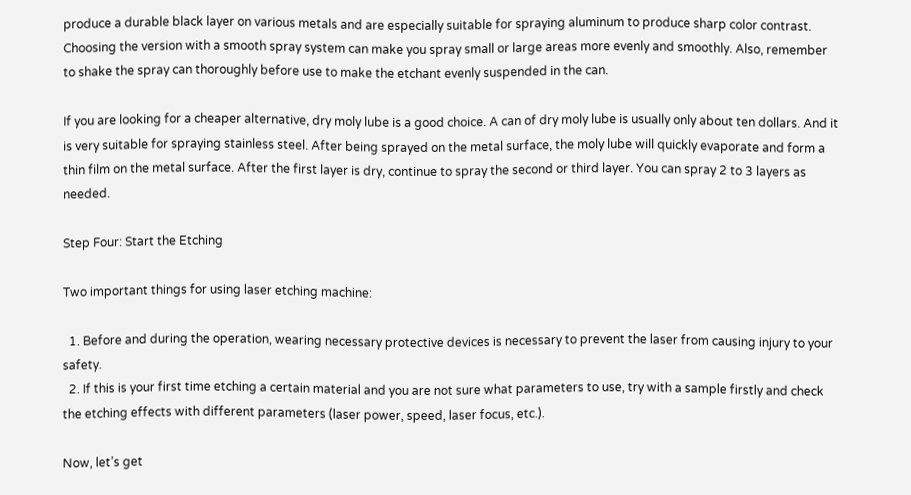produce a durable black layer on various metals and are especially suitable for spraying aluminum to produce sharp color contrast. Choosing the version with a smooth spray system can make you spray small or large areas more evenly and smoothly. Also, remember to shake the spray can thoroughly before use to make the etchant evenly suspended in the can.

If you are looking for a cheaper alternative, dry moly lube is a good choice. A can of dry moly lube is usually only about ten dollars. And it is very suitable for spraying stainless steel. After being sprayed on the metal surface, the moly lube will quickly evaporate and form a thin film on the metal surface. After the first layer is dry, continue to spray the second or third layer. You can spray 2 to 3 layers as needed.

Step Four: Start the Etching

Two important things for using laser etching machine:

  1. Before and during the operation, wearing necessary protective devices is necessary to prevent the laser from causing injury to your safety.
  2. If this is your first time etching a certain material and you are not sure what parameters to use, try with a sample firstly and check the etching effects with different parameters (laser power, speed, laser focus, etc.).

Now, let’s get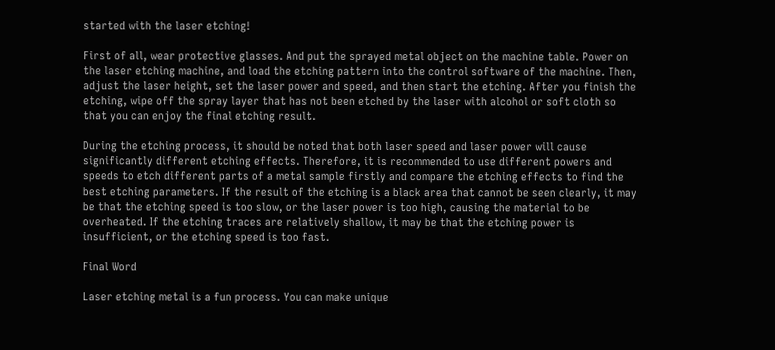started with the laser etching!

First of all, wear protective glasses. And put the sprayed metal object on the machine table. Power on the laser etching machine, and load the etching pattern into the control software of the machine. Then, adjust the laser height, set the laser power and speed, and then start the etching. After you finish the etching, wipe off the spray layer that has not been etched by the laser with alcohol or soft cloth so that you can enjoy the final etching result.

During the etching process, it should be noted that both laser speed and laser power will cause significantly different etching effects. Therefore, it is recommended to use different powers and speeds to etch different parts of a metal sample firstly and compare the etching effects to find the best etching parameters. If the result of the etching is a black area that cannot be seen clearly, it may be that the etching speed is too slow, or the laser power is too high, causing the material to be overheated. If the etching traces are relatively shallow, it may be that the etching power is insufficient, or the etching speed is too fast.

Final Word

Laser etching metal is a fun process. You can make unique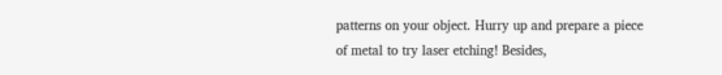patterns on your object. Hurry up and prepare a piece of metal to try laser etching! Besides,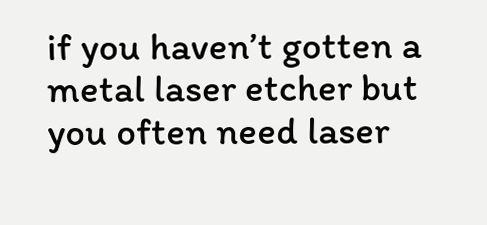if you haven’t gotten a metal laser etcher but you often need laser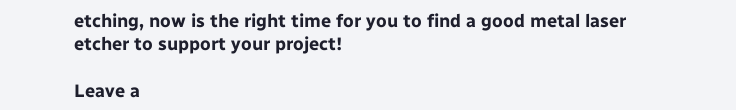etching, now is the right time for you to find a good metal laser etcher to support your project!

Leave a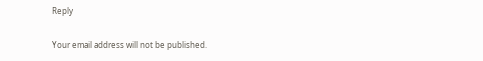Reply

Your email address will not be published.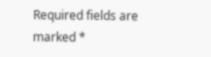Required fields are marked *